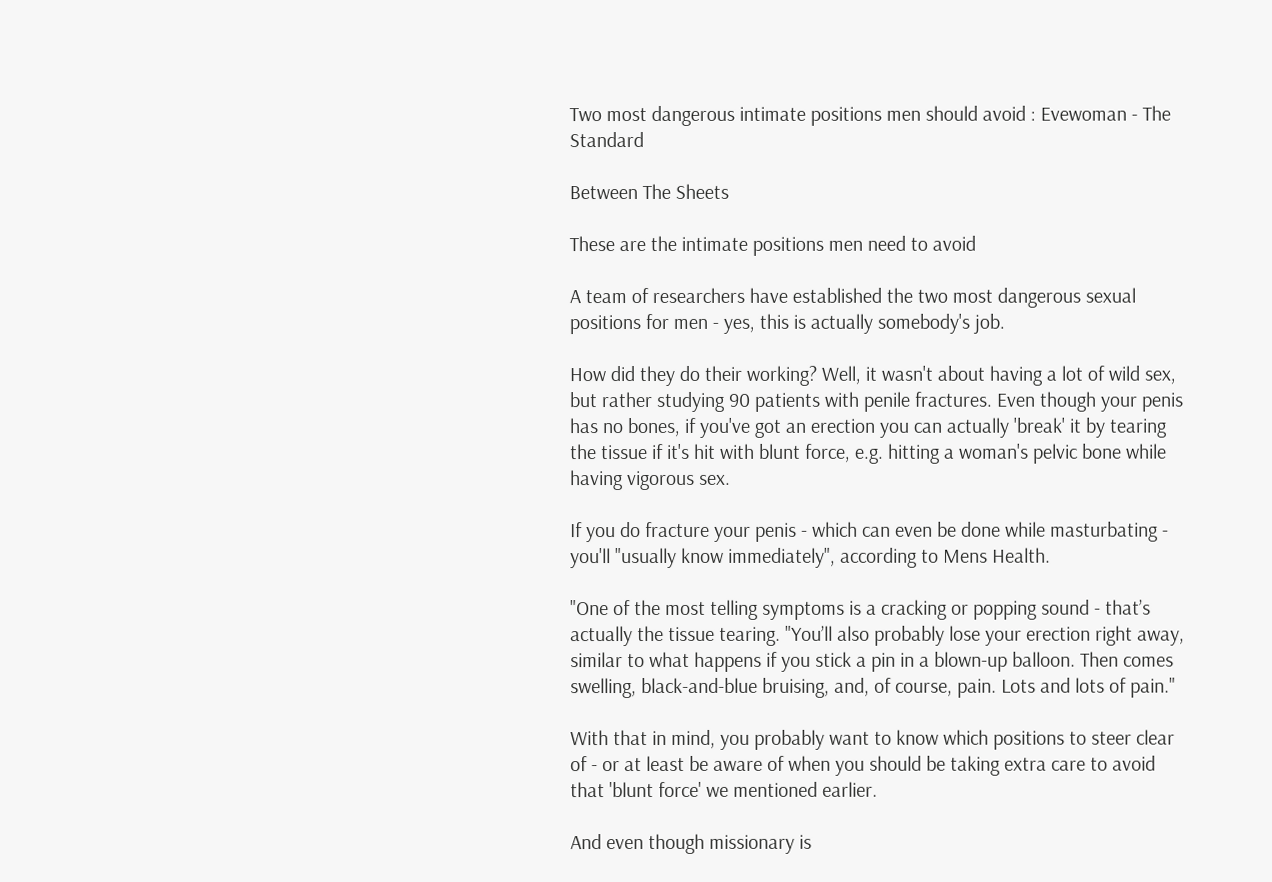Two most dangerous intimate positions men should avoid : Evewoman - The Standard

Between The Sheets

These are the intimate positions men need to avoid

A team of researchers have established the two most dangerous sexual positions for men - yes, this is actually somebody's job.

How did they do their working? Well, it wasn't about having a lot of wild sex, but rather studying 90 patients with penile fractures. Even though your penis has no bones, if you've got an erection you can actually 'break' it by tearing the tissue if it's hit with blunt force, e.g. hitting a woman's pelvic bone while having vigorous sex.

If you do fracture your penis - which can even be done while masturbating - you'll "usually know immediately", according to Mens Health.

"One of the most telling symptoms is a cracking or popping sound - that’s actually the tissue tearing. "You’ll also probably lose your erection right away, similar to what happens if you stick a pin in a blown-up balloon. Then comes swelling, black-and-blue bruising, and, of course, pain. Lots and lots of pain."

With that in mind, you probably want to know which positions to steer clear of - or at least be aware of when you should be taking extra care to avoid that 'blunt force' we mentioned earlier.

And even though missionary is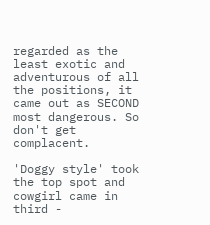regarded as the least exotic and adventurous of all the positions, it came out as SECOND most dangerous. So don't get complacent.

'Doggy style' took the top spot and cowgirl came in third -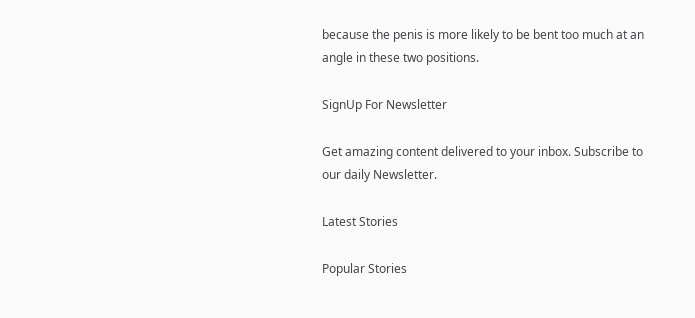because the penis is more likely to be bent too much at an angle in these two positions.

SignUp For Newsletter

Get amazing content delivered to your inbox. Subscribe to our daily Newsletter.

Latest Stories

Popular Stories